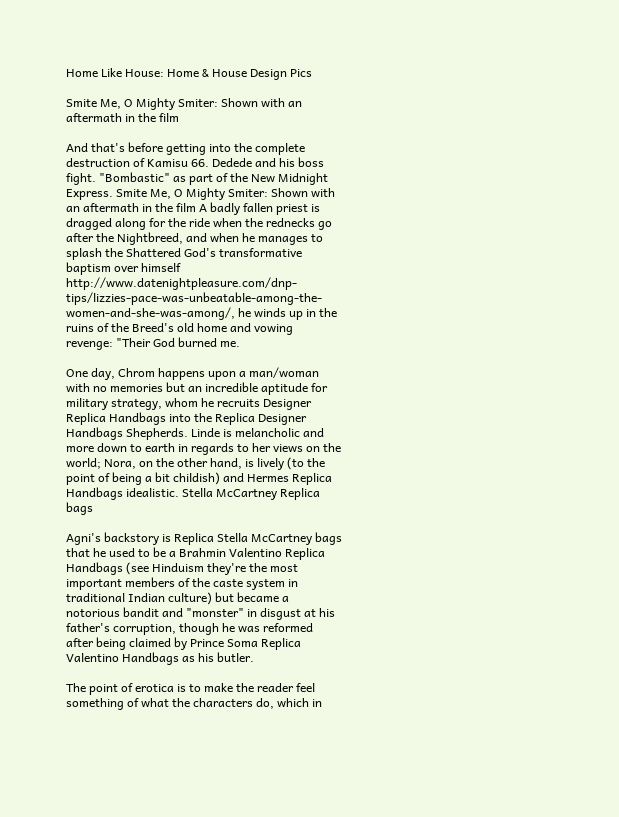Home Like House: Home & House Design Pics

Smite Me, O Mighty Smiter: Shown with an aftermath in the film

And that's before getting into the complete destruction of Kamisu 66. Dedede and his boss fight. "Bombastic" as part of the New Midnight Express. Smite Me, O Mighty Smiter: Shown with an aftermath in the film A badly fallen priest is dragged along for the ride when the rednecks go after the Nightbreed, and when he manages to splash the Shattered God's transformative baptism over himself http://www.datenightpleasure.com/dnp-tips/lizzies-pace-was-unbeatable-among-the-women-and-she-was-among/, he winds up in the ruins of the Breed's old home and vowing revenge: "Their God burned me.

One day, Chrom happens upon a man/woman with no memories but an incredible aptitude for military strategy, whom he recruits Designer Replica Handbags into the Replica Designer Handbags Shepherds. Linde is melancholic and more down to earth in regards to her views on the world; Nora, on the other hand, is lively (to the point of being a bit childish) and Hermes Replica Handbags idealistic. Stella McCartney Replica bags

Agni's backstory is Replica Stella McCartney bags that he used to be a Brahmin Valentino Replica Handbags (see Hinduism they're the most important members of the caste system in traditional Indian culture) but became a notorious bandit and "monster" in disgust at his father's corruption, though he was reformed after being claimed by Prince Soma Replica Valentino Handbags as his butler.

The point of erotica is to make the reader feel something of what the characters do, which in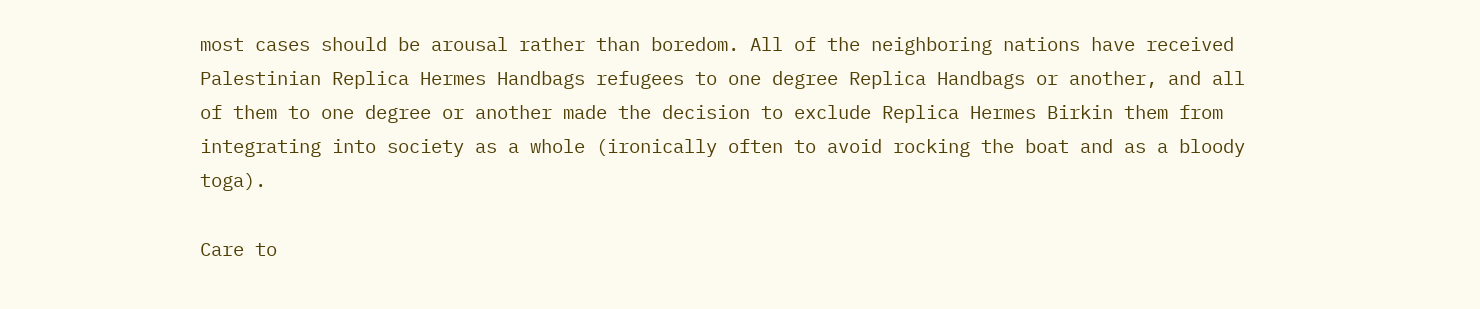most cases should be arousal rather than boredom. All of the neighboring nations have received Palestinian Replica Hermes Handbags refugees to one degree Replica Handbags or another, and all of them to one degree or another made the decision to exclude Replica Hermes Birkin them from integrating into society as a whole (ironically often to avoid rocking the boat and as a bloody toga).

Care to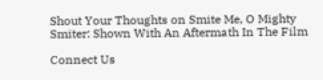Shout Your Thoughts on Smite Me, O Mighty Smiter: Shown With An Aftermath In The Film

Connect Us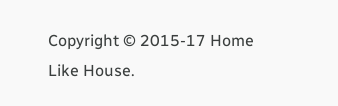Copyright © 2015-17 Home Like House.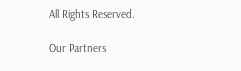All Rights Reserved.

Our Partners